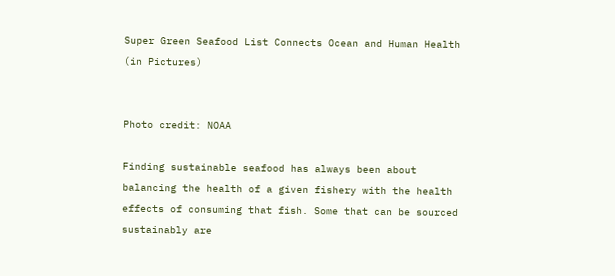Super Green Seafood List Connects Ocean and Human Health (in Pictures)


Photo credit: NOAA

Finding sustainable seafood has always been about balancing the health of a given fishery with the health effects of consuming that fish. Some that can be sourced sustainably are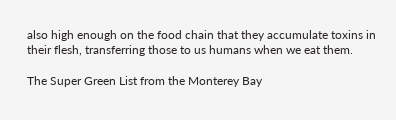also high enough on the food chain that they accumulate toxins in their flesh, transferring those to us humans when we eat them.

The Super Green List from the Monterey Bay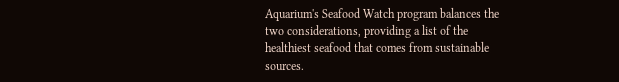Aquarium's Seafood Watch program balances the two considerations, providing a list of the healthiest seafood that comes from sustainable sources.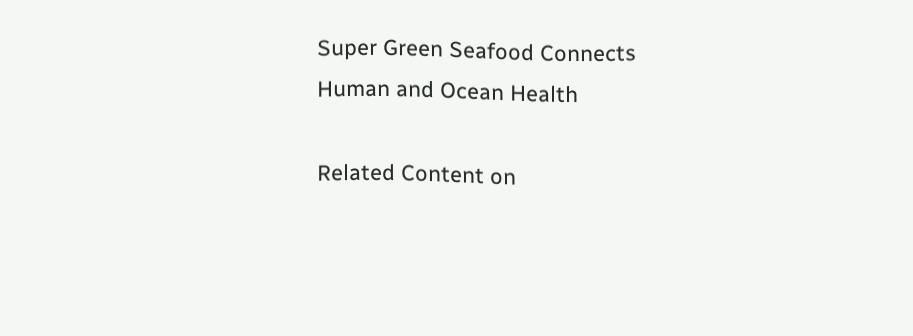Super Green Seafood Connects Human and Ocean Health

Related Content on